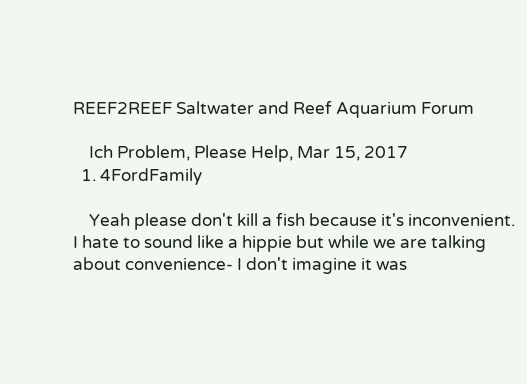REEF2REEF Saltwater and Reef Aquarium Forum

    Ich Problem, Please Help, Mar 15, 2017
  1. 4FordFamily

    Yeah please don't kill a fish because it's inconvenient. I hate to sound like a hippie but while we are talking about convenience- I don't imagine it was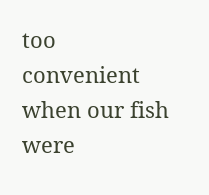too convenient when our fish were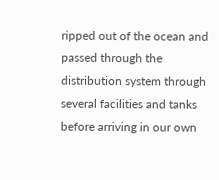ripped out of the ocean and passed through the distribution system through several facilities and tanks before arriving in our own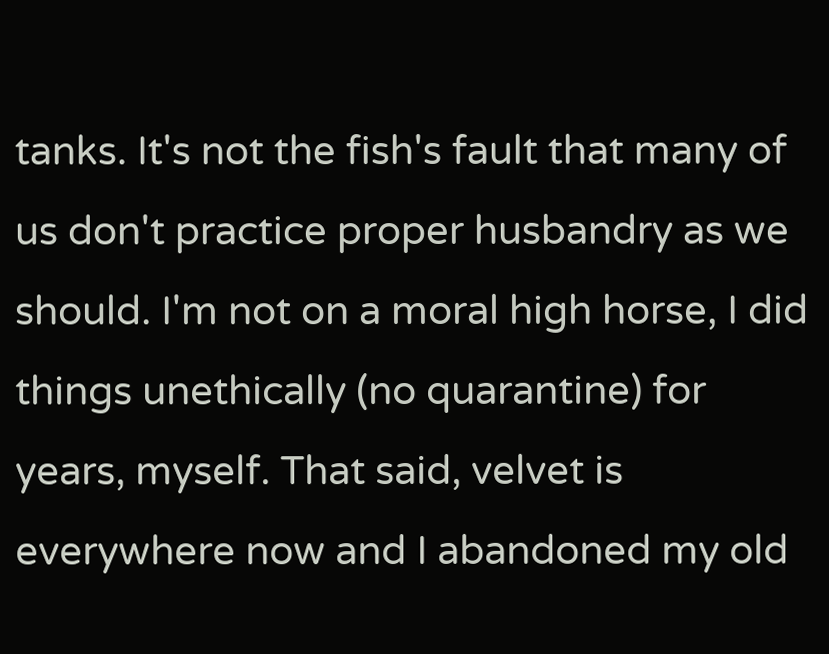tanks. It's not the fish's fault that many of us don't practice proper husbandry as we should. I'm not on a moral high horse, I did things unethically (no quarantine) for years, myself. That said, velvet is everywhere now and I abandoned my old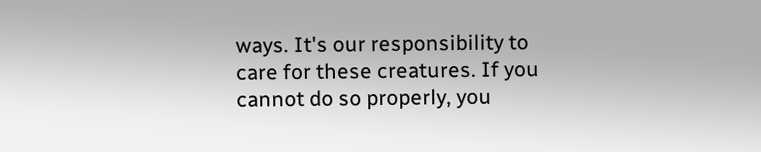ways. It's our responsibility to care for these creatures. If you cannot do so properly, you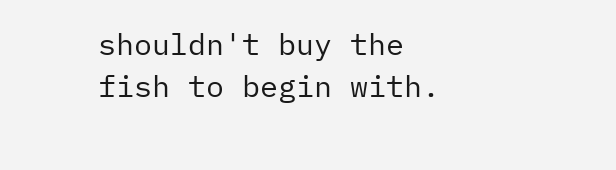shouldn't buy the fish to begin with.